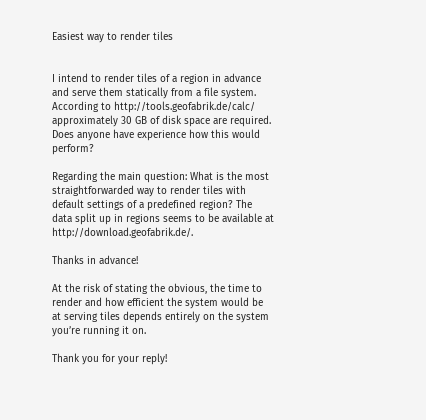Easiest way to render tiles


I intend to render tiles of a region in advance and serve them statically from a file system. According to http://tools.geofabrik.de/calc/ approximately 30 GB of disk space are required. Does anyone have experience how this would perform?

Regarding the main question: What is the most straightforwarded way to render tiles with default settings of a predefined region? The data split up in regions seems to be available at http://download.geofabrik.de/.

Thanks in advance!

At the risk of stating the obvious, the time to render and how efficient the system would be at serving tiles depends entirely on the system you’re running it on.

Thank you for your reply!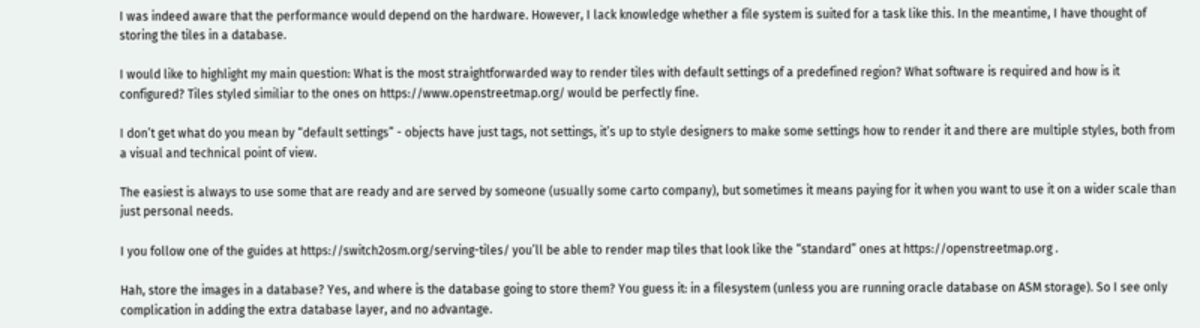I was indeed aware that the performance would depend on the hardware. However, I lack knowledge whether a file system is suited for a task like this. In the meantime, I have thought of storing the tiles in a database.

I would like to highlight my main question: What is the most straightforwarded way to render tiles with default settings of a predefined region? What software is required and how is it configured? Tiles styled similiar to the ones on https://www.openstreetmap.org/ would be perfectly fine.

I don’t get what do you mean by “default settings” - objects have just tags, not settings, it’s up to style designers to make some settings how to render it and there are multiple styles, both from a visual and technical point of view.

The easiest is always to use some that are ready and are served by someone (usually some carto company), but sometimes it means paying for it when you want to use it on a wider scale than just personal needs.

I you follow one of the guides at https://switch2osm.org/serving-tiles/ you’ll be able to render map tiles that look like the “standard” ones at https://openstreetmap.org .

Hah, store the images in a database? Yes, and where is the database going to store them? You guess it: in a filesystem (unless you are running oracle database on ASM storage). So I see only complication in adding the extra database layer, and no advantage.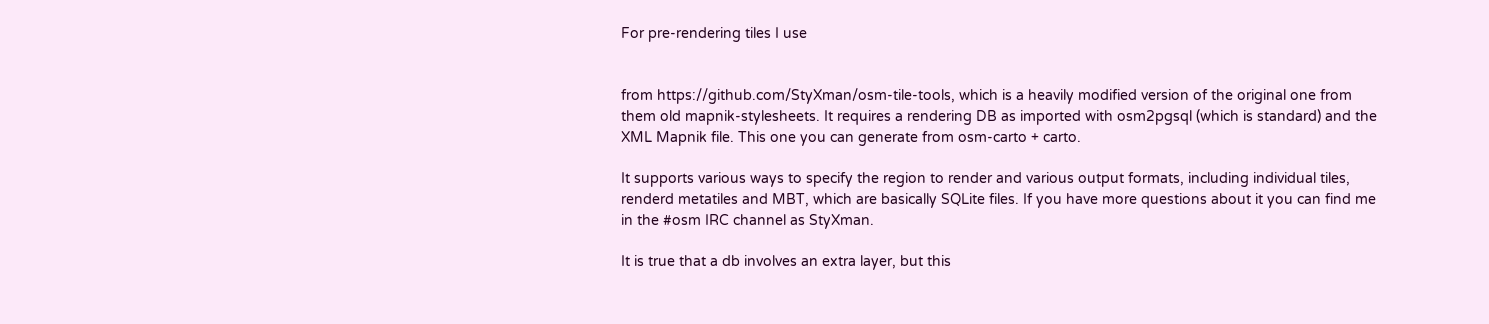For pre-rendering tiles I use


from https://github.com/StyXman/osm-tile-tools, which is a heavily modified version of the original one from them old mapnik-stylesheets. It requires a rendering DB as imported with osm2pgsql (which is standard) and the XML Mapnik file. This one you can generate from osm-carto + carto.

It supports various ways to specify the region to render and various output formats, including individual tiles, renderd metatiles and MBT, which are basically SQLite files. If you have more questions about it you can find me in the #osm IRC channel as StyXman.

It is true that a db involves an extra layer, but this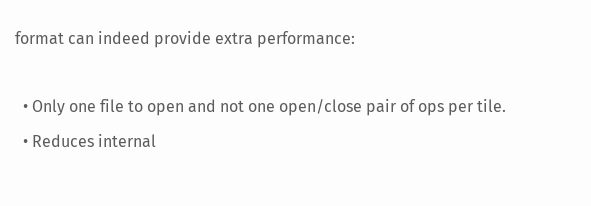format can indeed provide extra performance:

  • Only one file to open and not one open/close pair of ops per tile.
  • Reduces internal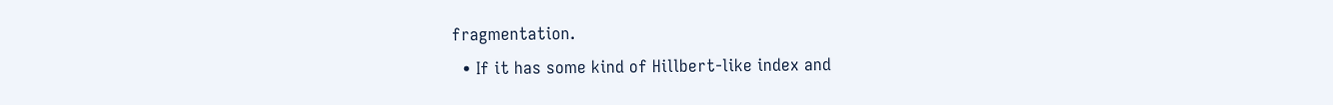fragmentation.
  • If it has some kind of Hillbert-like index and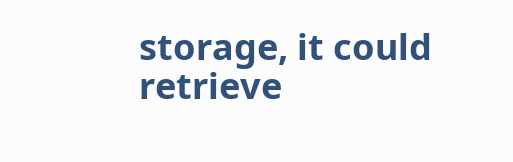storage, it could retrieve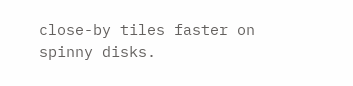close-by tiles faster on spinny disks.